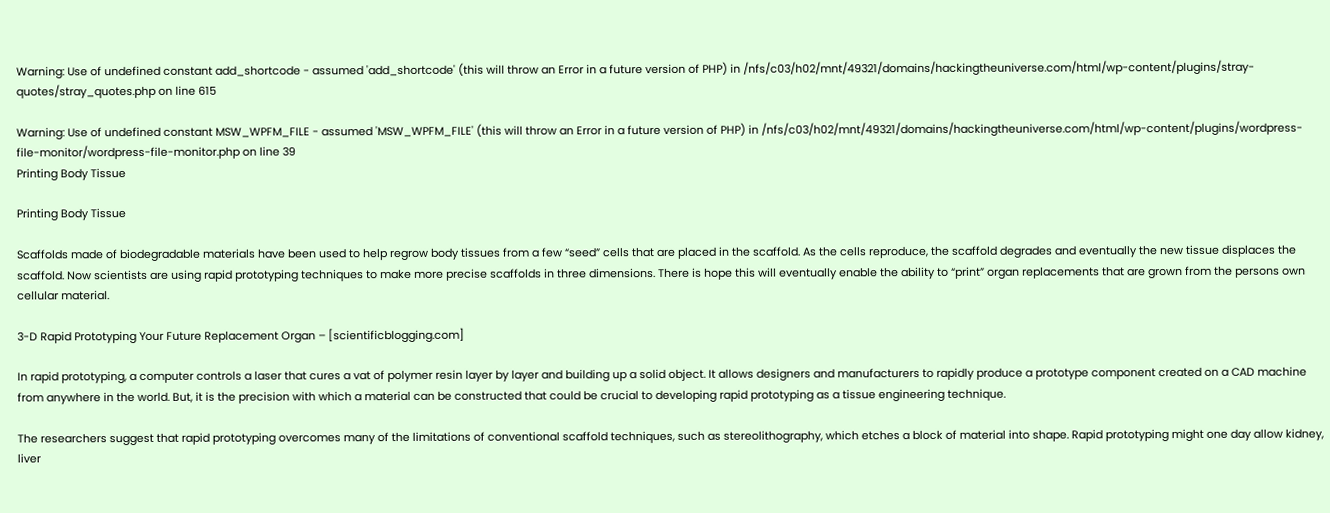Warning: Use of undefined constant add_shortcode - assumed 'add_shortcode' (this will throw an Error in a future version of PHP) in /nfs/c03/h02/mnt/49321/domains/hackingtheuniverse.com/html/wp-content/plugins/stray-quotes/stray_quotes.php on line 615

Warning: Use of undefined constant MSW_WPFM_FILE - assumed 'MSW_WPFM_FILE' (this will throw an Error in a future version of PHP) in /nfs/c03/h02/mnt/49321/domains/hackingtheuniverse.com/html/wp-content/plugins/wordpress-file-monitor/wordpress-file-monitor.php on line 39
Printing Body Tissue

Printing Body Tissue

Scaffolds made of biodegradable materials have been used to help regrow body tissues from a few “seed” cells that are placed in the scaffold. As the cells reproduce, the scaffold degrades and eventually the new tissue displaces the scaffold. Now scientists are using rapid prototyping techniques to make more precise scaffolds in three dimensions. There is hope this will eventually enable the ability to “print” organ replacements that are grown from the persons own cellular material.

3-D Rapid Prototyping Your Future Replacement Organ – [scientificblogging.com]

In rapid prototyping, a computer controls a laser that cures a vat of polymer resin layer by layer and building up a solid object. It allows designers and manufacturers to rapidly produce a prototype component created on a CAD machine from anywhere in the world. But, it is the precision with which a material can be constructed that could be crucial to developing rapid prototyping as a tissue engineering technique.

The researchers suggest that rapid prototyping overcomes many of the limitations of conventional scaffold techniques, such as stereolithography, which etches a block of material into shape. Rapid prototyping might one day allow kidney, liver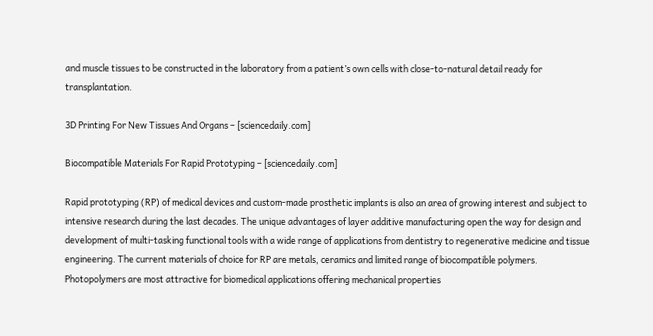and muscle tissues to be constructed in the laboratory from a patient’s own cells with close-to-natural detail ready for transplantation.

3D Printing For New Tissues And Organs – [sciencedaily.com]

Biocompatible Materials For Rapid Prototyping – [sciencedaily.com]

Rapid prototyping (RP) of medical devices and custom-made prosthetic implants is also an area of growing interest and subject to intensive research during the last decades. The unique advantages of layer additive manufacturing open the way for design and development of multi-tasking functional tools with a wide range of applications from dentistry to regenerative medicine and tissue engineering. The current materials of choice for RP are metals, ceramics and limited range of biocompatible polymers. Photopolymers are most attractive for biomedical applications offering mechanical properties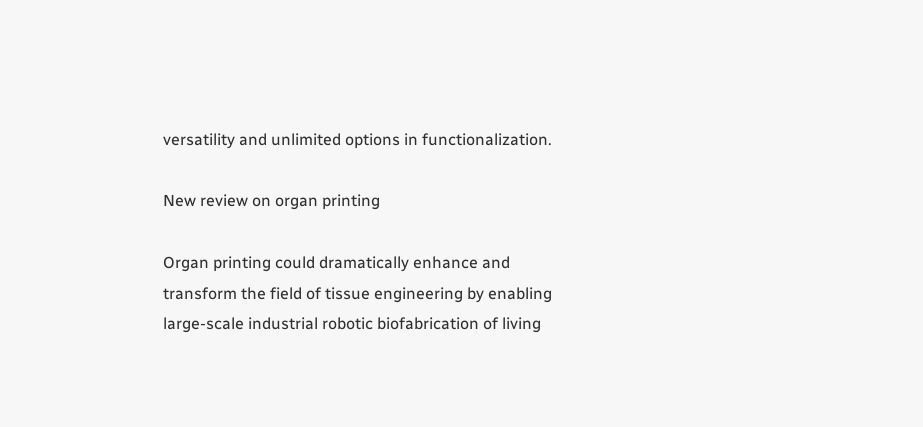versatility and unlimited options in functionalization.

New review on organ printing

Organ printing could dramatically enhance and transform the field of tissue engineering by enabling large-scale industrial robotic biofabrication of living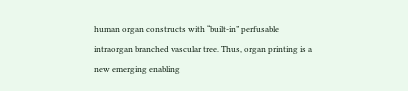human organ constructs with “built-in” perfusable intraorgan branched vascular tree. Thus, organ printing is a new emerging enabling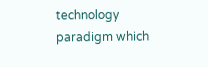technology paradigm which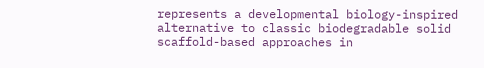represents a developmental biology-inspired alternative to classic biodegradable solid scaffold-based approaches in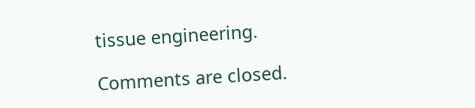tissue engineering.

Comments are closed.